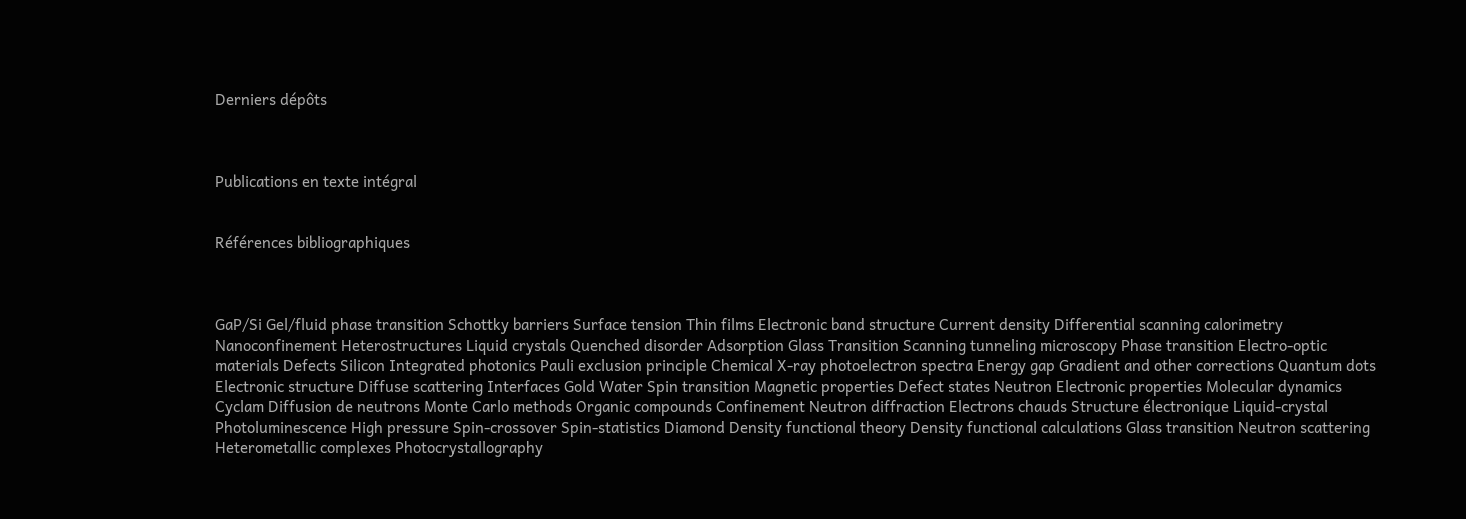Derniers dépôts



Publications en texte intégral


Références bibliographiques



GaP/Si Gel/fluid phase transition Schottky barriers Surface tension Thin films Electronic band structure Current density Differential scanning calorimetry Nanoconfinement Heterostructures Liquid crystals Quenched disorder Adsorption Glass Transition Scanning tunneling microscopy Phase transition Electro-optic materials Defects Silicon Integrated photonics Pauli exclusion principle Chemical X-ray photoelectron spectra Energy gap Gradient and other corrections Quantum dots Electronic structure Diffuse scattering Interfaces Gold Water Spin transition Magnetic properties Defect states Neutron Electronic properties Molecular dynamics Cyclam Diffusion de neutrons Monte Carlo methods Organic compounds Confinement Neutron diffraction Electrons chauds Structure électronique Liquid-crystal Photoluminescence High pressure Spin-crossover Spin-statistics Diamond Density functional theory Density functional calculations Glass transition Neutron scattering Heterometallic complexes Photocrystallography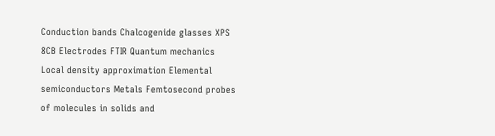Conduction bands Chalcogenide glasses XPS 8CB Electrodes FTIR Quantum mechanics Local density approximation Elemental semiconductors Metals Femtosecond probes of molecules in solids and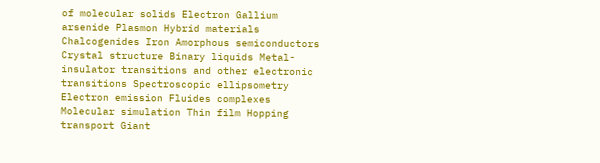of molecular solids Electron Gallium arsenide Plasmon Hybrid materials Chalcogenides Iron Amorphous semiconductors Crystal structure Binary liquids Metal-insulator transitions and other electronic transitions Spectroscopic ellipsometry Electron emission Fluides complexes Molecular simulation Thin film Hopping transport Giant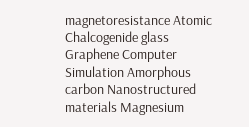magnetoresistance Atomic Chalcogenide glass Graphene Computer Simulation Amorphous carbon Nanostructured materials Magnesium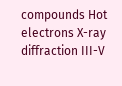compounds Hot electrons X-ray diffraction III-V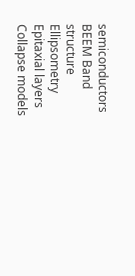semiconductors BEEM Band structure Ellipsometry Epitaxial layers Collapse models